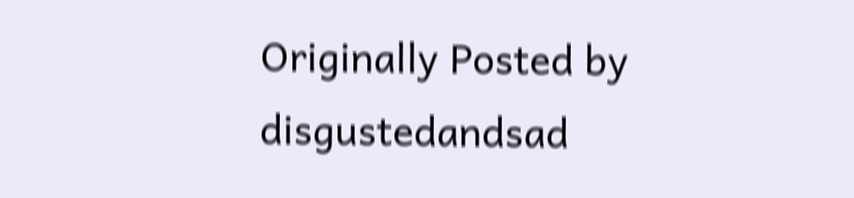Originally Posted by disgustedandsad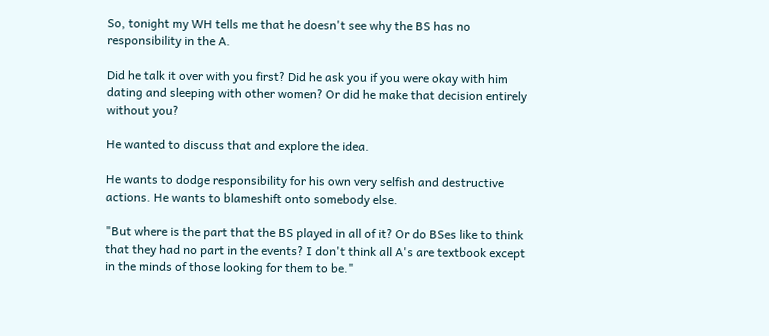So, tonight my WH tells me that he doesn't see why the BS has no responsibility in the A.

Did he talk it over with you first? Did he ask you if you were okay with him dating and sleeping with other women? Or did he make that decision entirely without you?

He wanted to discuss that and explore the idea.

He wants to dodge responsibility for his own very selfish and destructive actions. He wants to blameshift onto somebody else.

"But where is the part that the BS played in all of it? Or do BSes like to think that they had no part in the events? I don't think all A's are textbook except in the minds of those looking for them to be."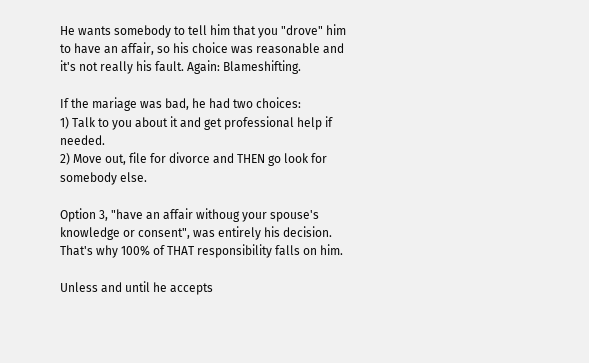He wants somebody to tell him that you "drove" him to have an affair, so his choice was reasonable and it's not really his fault. Again: Blameshifting.

If the mariage was bad, he had two choices:
1) Talk to you about it and get professional help if needed.
2) Move out, file for divorce and THEN go look for somebody else.

Option 3, "have an affair withoug your spouse's knowledge or consent", was entirely his decision. That's why 100% of THAT responsibility falls on him.

Unless and until he accepts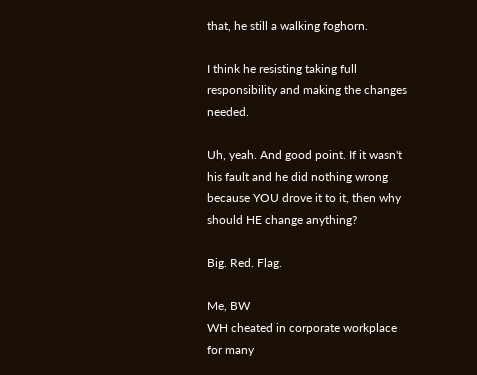that, he still a walking foghorn.

I think he resisting taking full responsibility and making the changes needed.

Uh, yeah. And good point. If it wasn't his fault and he did nothing wrong because YOU drove it to it, then why should HE change anything?

Big. Red. Flag.

Me, BW
WH cheated in corporate workplace for many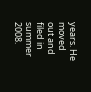years. He moved out and filed in summer 2008.